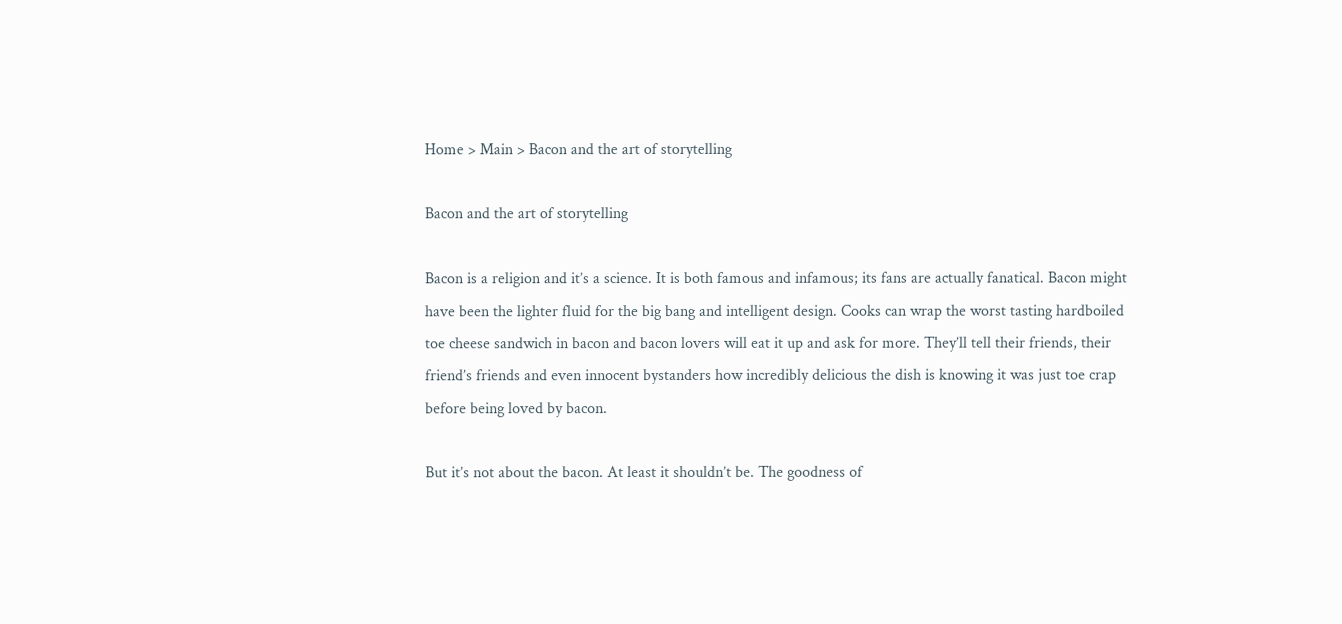Home > Main > Bacon and the art of storytelling

Bacon and the art of storytelling

Bacon is a religion and it’s a science. It is both famous and infamous; its fans are actually fanatical. Bacon might have been the lighter fluid for the big bang and intelligent design. Cooks can wrap the worst tasting hardboiled toe cheese sandwich in bacon and bacon lovers will eat it up and ask for more. They’ll tell their friends, their friend’s friends and even innocent bystanders how incredibly delicious the dish is knowing it was just toe crap before being loved by bacon.

But it’s not about the bacon. At least it shouldn’t be. The goodness of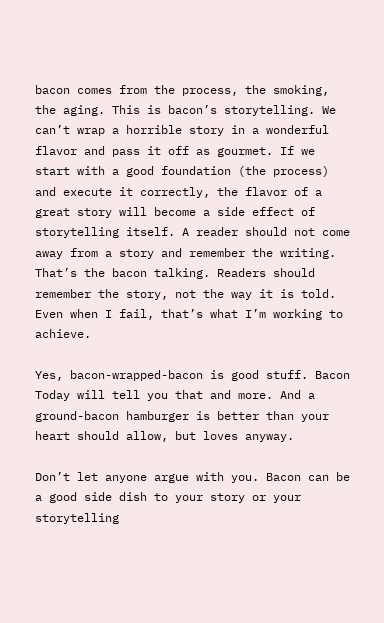bacon comes from the process, the smoking, the aging. This is bacon’s storytelling. We can’t wrap a horrible story in a wonderful flavor and pass it off as gourmet. If we start with a good foundation (the process) and execute it correctly, the flavor of a great story will become a side effect of storytelling itself. A reader should not come away from a story and remember the writing. That’s the bacon talking. Readers should remember the story, not the way it is told. Even when I fail, that’s what I’m working to achieve.

Yes, bacon-wrapped-bacon is good stuff. Bacon Today will tell you that and more. And a ground-bacon hamburger is better than your heart should allow, but loves anyway.

Don’t let anyone argue with you. Bacon can be a good side dish to your story or your storytelling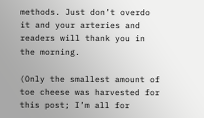methods. Just don’t overdo it and your arteries and readers will thank you in the morning.

(Only the smallest amount of toe cheese was harvested for this post; I’m all for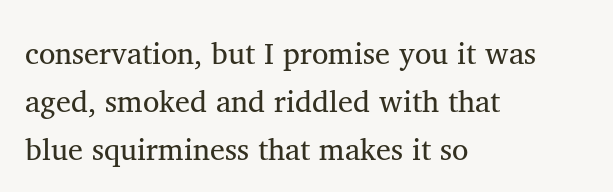conservation, but I promise you it was aged, smoked and riddled with that blue squirminess that makes it so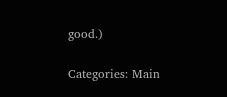good.)

Categories: Main